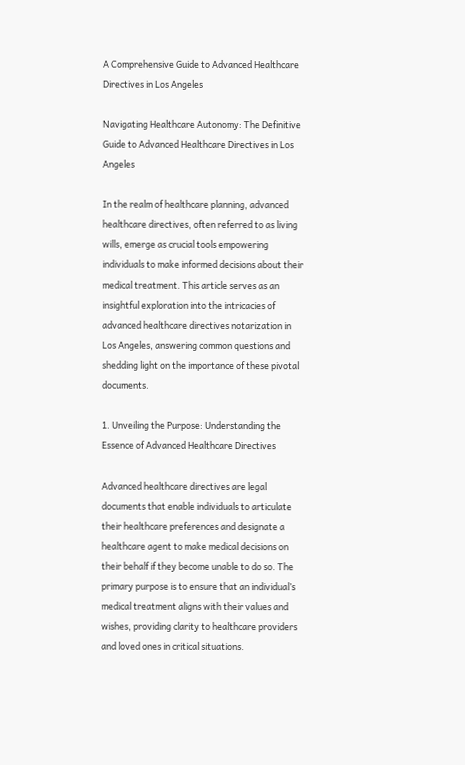A Comprehensive Guide to Advanced Healthcare Directives in Los Angeles

Navigating Healthcare Autonomy: The Definitive Guide to Advanced Healthcare Directives in Los Angeles

In the realm of healthcare planning, advanced healthcare directives, often referred to as living wills, emerge as crucial tools empowering individuals to make informed decisions about their medical treatment. This article serves as an insightful exploration into the intricacies of advanced healthcare directives notarization in Los Angeles, answering common questions and shedding light on the importance of these pivotal documents.

1. Unveiling the Purpose: Understanding the Essence of Advanced Healthcare Directives

Advanced healthcare directives are legal documents that enable individuals to articulate their healthcare preferences and designate a healthcare agent to make medical decisions on their behalf if they become unable to do so. The primary purpose is to ensure that an individual’s medical treatment aligns with their values and wishes, providing clarity to healthcare providers and loved ones in critical situations.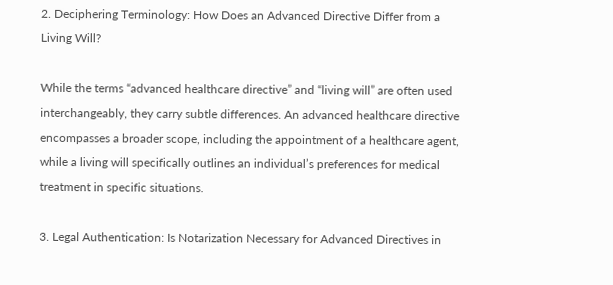2. Deciphering Terminology: How Does an Advanced Directive Differ from a Living Will?

While the terms “advanced healthcare directive” and “living will” are often used interchangeably, they carry subtle differences. An advanced healthcare directive encompasses a broader scope, including the appointment of a healthcare agent, while a living will specifically outlines an individual’s preferences for medical treatment in specific situations.

3. Legal Authentication: Is Notarization Necessary for Advanced Directives in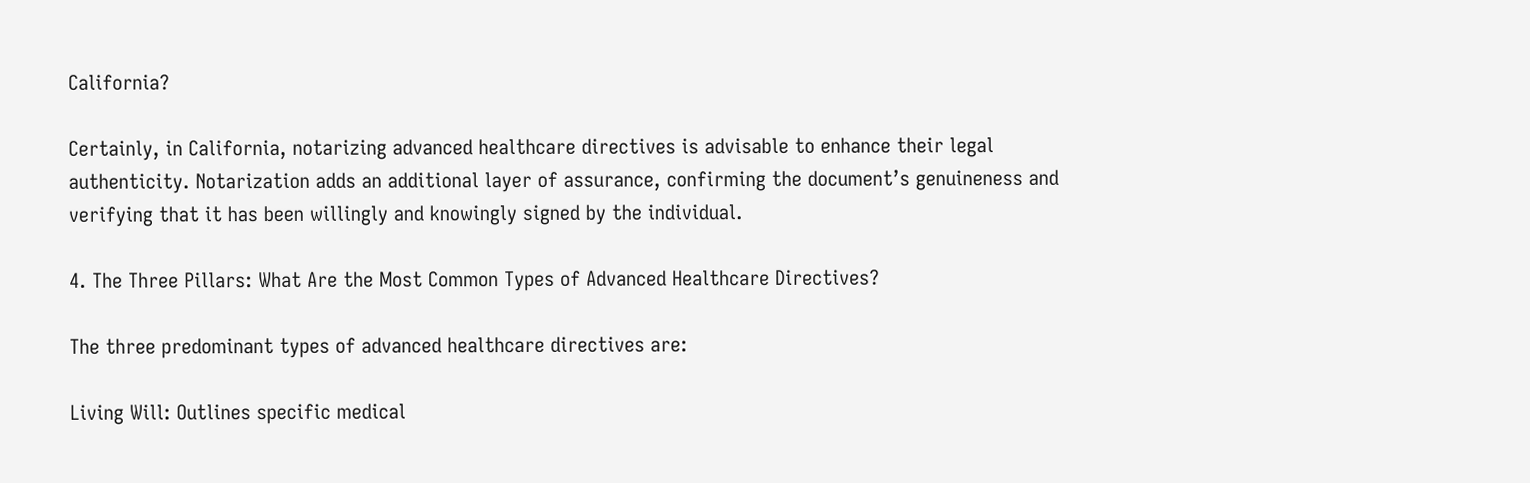California?

Certainly, in California, notarizing advanced healthcare directives is advisable to enhance their legal authenticity. Notarization adds an additional layer of assurance, confirming the document’s genuineness and verifying that it has been willingly and knowingly signed by the individual.

4. The Three Pillars: What Are the Most Common Types of Advanced Healthcare Directives?

The three predominant types of advanced healthcare directives are:

Living Will: Outlines specific medical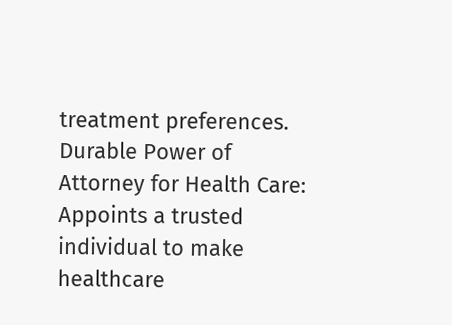treatment preferences.
Durable Power of Attorney for Health Care: Appoints a trusted individual to make healthcare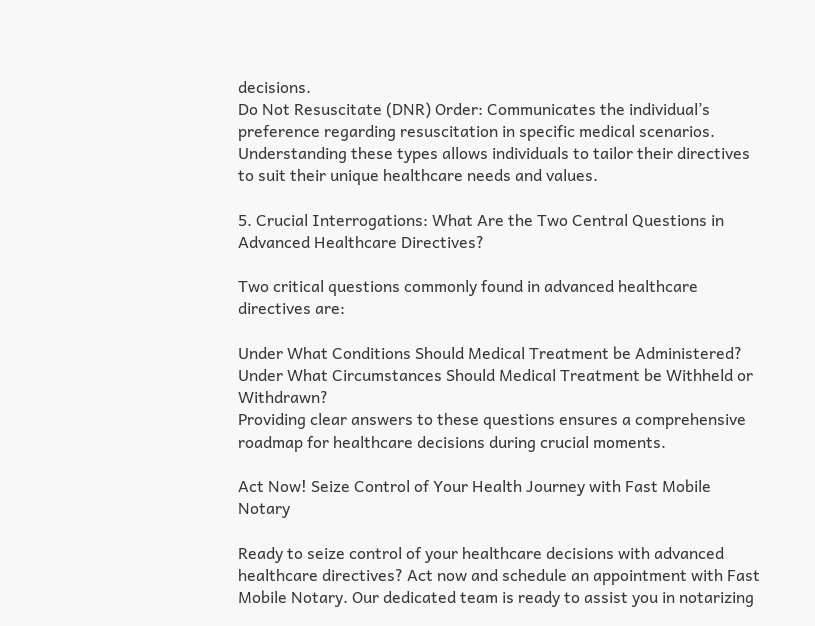decisions.
Do Not Resuscitate (DNR) Order: Communicates the individual’s preference regarding resuscitation in specific medical scenarios.
Understanding these types allows individuals to tailor their directives to suit their unique healthcare needs and values.

5. Crucial Interrogations: What Are the Two Central Questions in Advanced Healthcare Directives?

Two critical questions commonly found in advanced healthcare directives are:

Under What Conditions Should Medical Treatment be Administered?
Under What Circumstances Should Medical Treatment be Withheld or Withdrawn?
Providing clear answers to these questions ensures a comprehensive roadmap for healthcare decisions during crucial moments.

Act Now! Seize Control of Your Health Journey with Fast Mobile Notary

Ready to seize control of your healthcare decisions with advanced healthcare directives? Act now and schedule an appointment with Fast Mobile Notary. Our dedicated team is ready to assist you in notarizing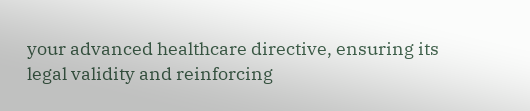your advanced healthcare directive, ensuring its legal validity and reinforcing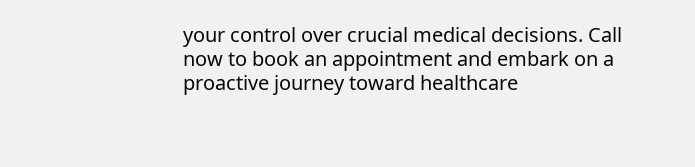your control over crucial medical decisions. Call now to book an appointment and embark on a proactive journey toward healthcare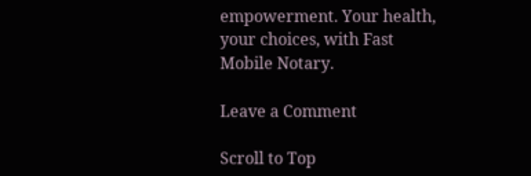empowerment. Your health, your choices, with Fast Mobile Notary.

Leave a Comment

Scroll to Top